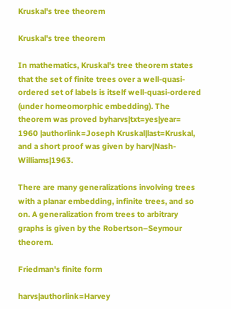Kruskal's tree theorem

Kruskal's tree theorem

In mathematics, Kruskal's tree theorem states that the set of finite trees over a well-quasi-ordered set of labels is itself well-quasi-ordered (under homeomorphic embedding). The theorem was proved byharvs|txt=yes|year= 1960 |authorlink=Joseph Kruskal|last=Kruskal, and a short proof was given by harv|Nash-Williams|1963.

There are many generalizations involving trees with a planar embedding, infinite trees, and so on. A generalization from trees to arbitrary graphs is given by the Robertson–Seymour theorem.

Friedman's finite form

harvs|authorlink=Harvey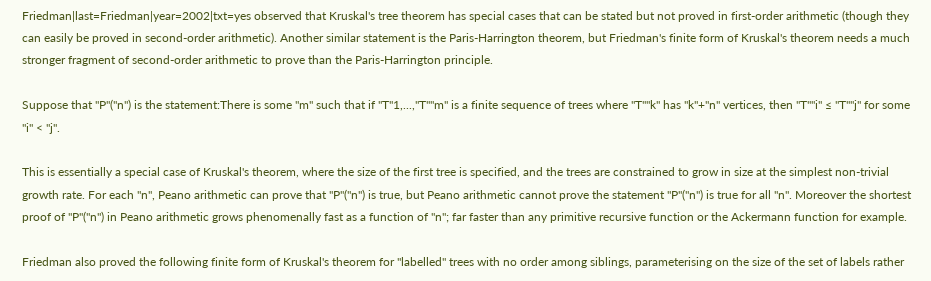Friedman|last=Friedman|year=2002|txt=yes observed that Kruskal's tree theorem has special cases that can be stated but not proved in first-order arithmetic (though they can easily be proved in second-order arithmetic). Another similar statement is the Paris-Harrington theorem, but Friedman's finite form of Kruskal's theorem needs a much stronger fragment of second-order arithmetic to prove than the Paris-Harrington principle.

Suppose that "P"("n") is the statement:There is some "m" such that if "T"1,...,"T""m" is a finite sequence of trees where "T""k" has "k"+"n" vertices, then "T""i" ≤ "T""j" for some "i" < "j".

This is essentially a special case of Kruskal's theorem, where the size of the first tree is specified, and the trees are constrained to grow in size at the simplest non-trivial growth rate. For each "n", Peano arithmetic can prove that "P"("n") is true, but Peano arithmetic cannot prove the statement "P"("n") is true for all "n". Moreover the shortest proof of "P"("n") in Peano arithmetic grows phenomenally fast as a function of "n"; far faster than any primitive recursive function or the Ackermann function for example.

Friedman also proved the following finite form of Kruskal's theorem for "labelled" trees with no order among siblings, parameterising on the size of the set of labels rather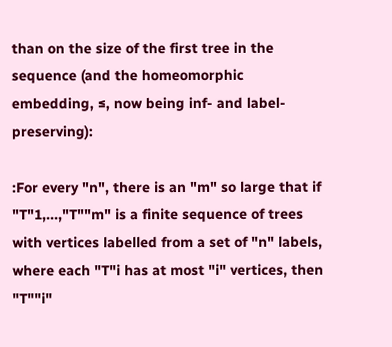than on the size of the first tree in the sequence (and the homeomorphic embedding, ≤, now being inf- and label-preserving):

:For every "n", there is an "m" so large that if "T"1,...,"T""m" is a finite sequence of trees with vertices labelled from a set of "n" labels, where each "T"i has at most "i" vertices, then "T""i"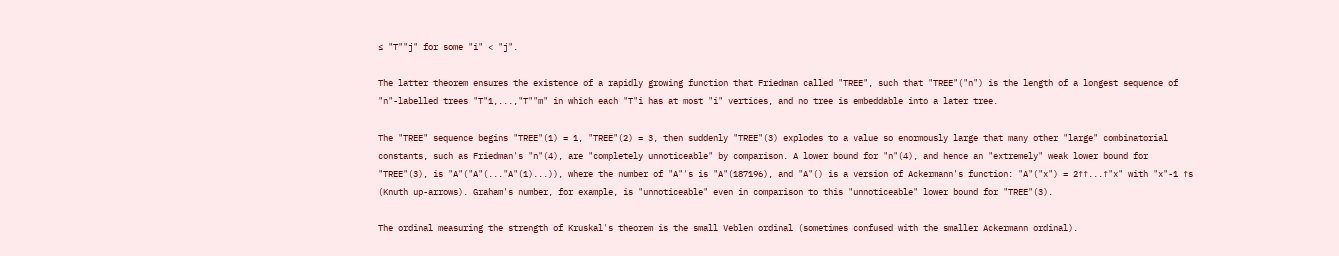≤ "T""j" for some "i" < "j".

The latter theorem ensures the existence of a rapidly growing function that Friedman called "TREE", such that "TREE"("n") is the length of a longest sequence of "n"-labelled trees "T"1,...,"T""m" in which each "T"i has at most "i" vertices, and no tree is embeddable into a later tree.

The "TREE" sequence begins "TREE"(1) = 1, "TREE"(2) = 3, then suddenly "TREE"(3) explodes to a value so enormously large that many other "large" combinatorial constants, such as Friedman's "n"(4), are "completely unnoticeable" by comparison. A lower bound for "n"(4), and hence an "extremely" weak lower bound for "TREE"(3), is "A"("A"(..."A"(1)...)), where the number of "A"'s is "A"(187196), and "A"() is a version of Ackermann's function: "A"("x") = 2↑↑...↑"x" with "x"-1 ↑s (Knuth up-arrows). Graham's number, for example, is "unnoticeable" even in comparison to this "unnoticeable" lower bound for "TREE"(3).

The ordinal measuring the strength of Kruskal's theorem is the small Veblen ordinal (sometimes confused with the smaller Ackermann ordinal).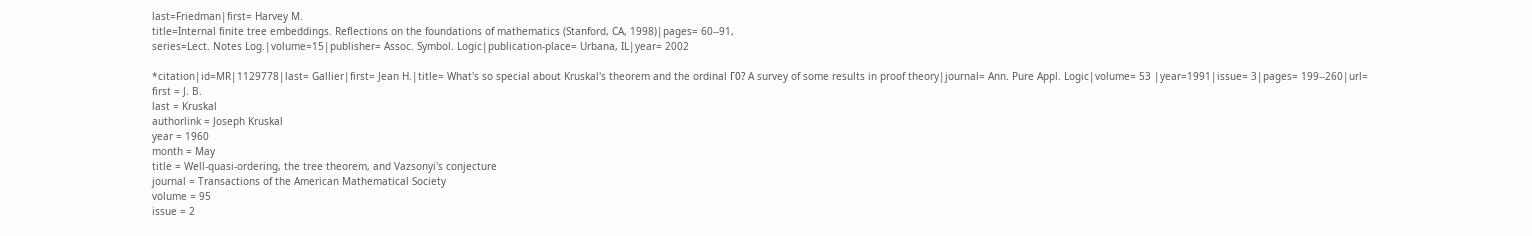last=Friedman|first= Harvey M.
title=Internal finite tree embeddings. Reflections on the foundations of mathematics (Stanford, CA, 1998)|pages= 60--91,
series=Lect. Notes Log.|volume=15|publisher= Assoc. Symbol. Logic|publication-place= Urbana, IL|year= 2002

*citation|id=MR|1129778|last= Gallier|first= Jean H.|title= What's so special about Kruskal's theorem and the ordinal Γ0? A survey of some results in proof theory|journal= Ann. Pure Appl. Logic|volume= 53 |year=1991|issue= 3|pages= 199--260|url=
first = J. B.
last = Kruskal
authorlink = Joseph Kruskal
year = 1960
month = May
title = Well-quasi-ordering, the tree theorem, and Vazsonyi's conjecture
journal = Transactions of the American Mathematical Society
volume = 95
issue = 2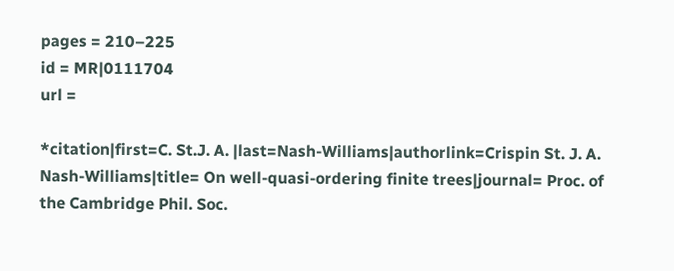pages = 210–225
id = MR|0111704
url =

*citation|first=C. St.J. A. |last=Nash-Williams|authorlink=Crispin St. J. A. Nash-Williams|title= On well-quasi-ordering finite trees|journal= Proc. of the Cambridge Phil. Soc.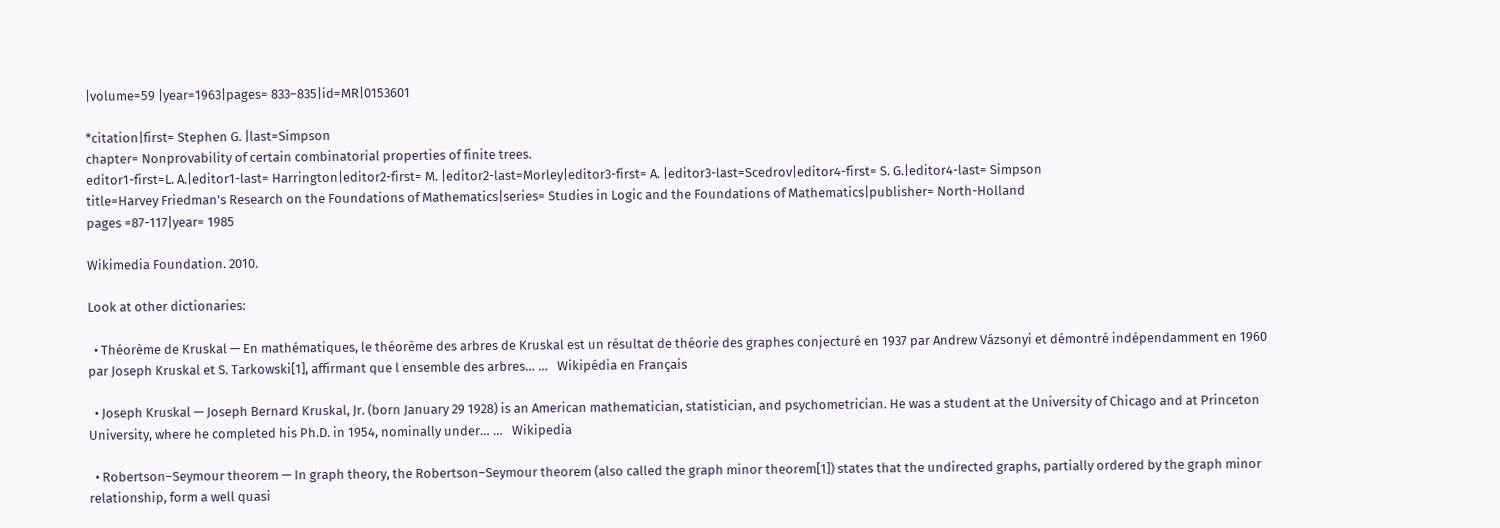|volume=59 |year=1963|pages= 833–835|id=MR|0153601

*citation|first= Stephen G. |last=Simpson
chapter= Nonprovability of certain combinatorial properties of finite trees.
editor1-first=L. A.|editor1-last= Harrington|editor2-first= M. |editor2-last=Morley|editor3-first= A. |editor3-last=Scedrov|editor4-first= S. G.|editor4-last= Simpson
title=Harvey Friedman's Research on the Foundations of Mathematics|series= Studies in Logic and the Foundations of Mathematics|publisher= North-Holland
pages =87-117|year= 1985

Wikimedia Foundation. 2010.

Look at other dictionaries:

  • Théorème de Kruskal — En mathématiques, le théorème des arbres de Kruskal est un résultat de théorie des graphes conjecturé en 1937 par Andrew Vázsonyi et démontré indépendamment en 1960 par Joseph Kruskal et S. Tarkowski[1], affirmant que l ensemble des arbres… …   Wikipédia en Français

  • Joseph Kruskal — Joseph Bernard Kruskal, Jr. (born January 29 1928) is an American mathematician, statistician, and psychometrician. He was a student at the University of Chicago and at Princeton University, where he completed his Ph.D. in 1954, nominally under… …   Wikipedia

  • Robertson–Seymour theorem — In graph theory, the Robertson–Seymour theorem (also called the graph minor theorem[1]) states that the undirected graphs, partially ordered by the graph minor relationship, form a well quasi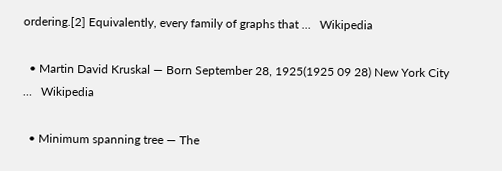ordering.[2] Equivalently, every family of graphs that …   Wikipedia

  • Martin David Kruskal — Born September 28, 1925(1925 09 28) New York City …   Wikipedia

  • Minimum spanning tree — The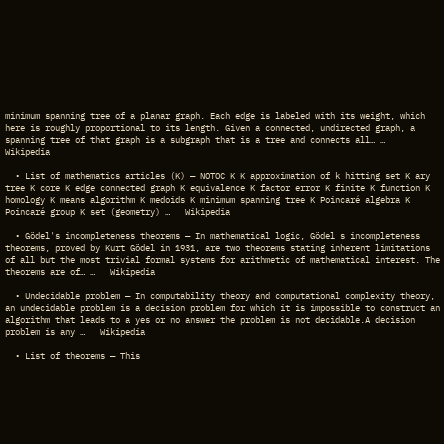minimum spanning tree of a planar graph. Each edge is labeled with its weight, which here is roughly proportional to its length. Given a connected, undirected graph, a spanning tree of that graph is a subgraph that is a tree and connects all… …   Wikipedia

  • List of mathematics articles (K) — NOTOC K K approximation of k hitting set K ary tree K core K edge connected graph K equivalence K factor error K finite K function K homology K means algorithm K medoids K minimum spanning tree K Poincaré algebra K Poincaré group K set (geometry) …   Wikipedia

  • Gödel's incompleteness theorems — In mathematical logic, Gödel s incompleteness theorems, proved by Kurt Gödel in 1931, are two theorems stating inherent limitations of all but the most trivial formal systems for arithmetic of mathematical interest. The theorems are of… …   Wikipedia

  • Undecidable problem — In computability theory and computational complexity theory, an undecidable problem is a decision problem for which it is impossible to construct an algorithm that leads to a yes or no answer the problem is not decidable.A decision problem is any …   Wikipedia

  • List of theorems — This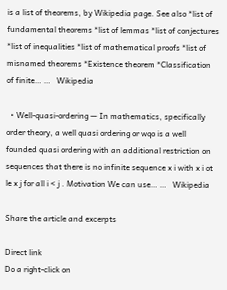is a list of theorems, by Wikipedia page. See also *list of fundamental theorems *list of lemmas *list of conjectures *list of inequalities *list of mathematical proofs *list of misnamed theorems *Existence theorem *Classification of finite… …   Wikipedia

  • Well-quasi-ordering — In mathematics, specifically order theory, a well quasi ordering or wqo is a well founded quasi ordering with an additional restriction on sequences that there is no infinite sequence x i with x i ot le x j for all i < j . Motivation We can use… …   Wikipedia

Share the article and excerpts

Direct link
Do a right-click on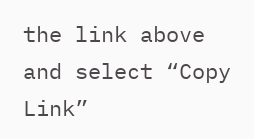the link above
and select “Copy Link”